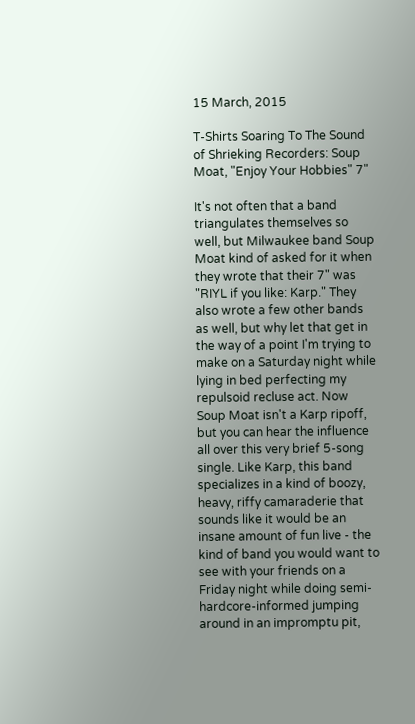15 March, 2015

T-Shirts Soaring To The Sound of Shrieking Recorders: Soup Moat, "Enjoy Your Hobbies" 7"

It's not often that a band triangulates themselves so well, but Milwaukee band Soup Moat kind of asked for it when they wrote that their 7" was "RIYL if you like: Karp." They also wrote a few other bands as well, but why let that get in the way of a point I'm trying to make on a Saturday night while lying in bed perfecting my repulsoid recluse act. Now Soup Moat isn't a Karp ripoff, but you can hear the influence all over this very brief 5-song single. Like Karp, this band specializes in a kind of boozy, heavy, riffy camaraderie that sounds like it would be an insane amount of fun live - the kind of band you would want to see with your friends on a Friday night while doing semi-hardcore-informed jumping around in an impromptu pit,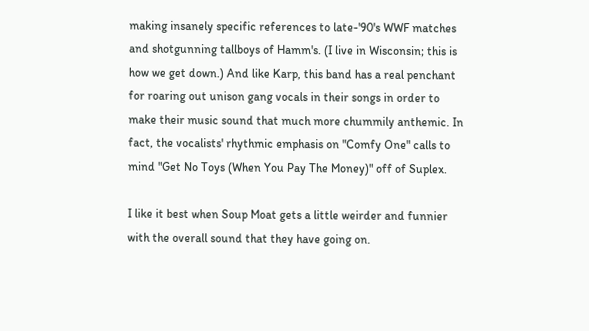making insanely specific references to late-'90's WWF matches and shotgunning tallboys of Hamm's. (I live in Wisconsin; this is how we get down.) And like Karp, this band has a real penchant for roaring out unison gang vocals in their songs in order to make their music sound that much more chummily anthemic. In fact, the vocalists' rhythmic emphasis on "Comfy One" calls to mind "Get No Toys (When You Pay The Money)" off of Suplex.

I like it best when Soup Moat gets a little weirder and funnier with the overall sound that they have going on.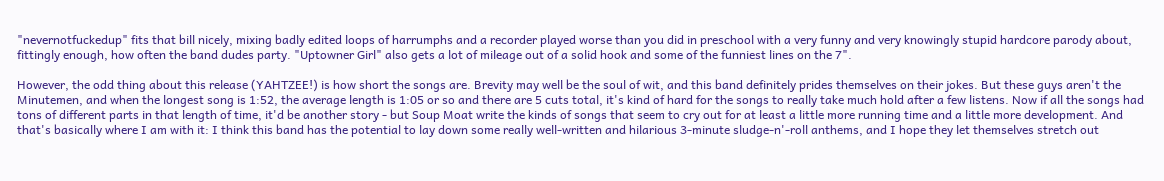"nevernotfuckedup" fits that bill nicely, mixing badly edited loops of harrumphs and a recorder played worse than you did in preschool with a very funny and very knowingly stupid hardcore parody about, fittingly enough, how often the band dudes party. "Uptowner Girl" also gets a lot of mileage out of a solid hook and some of the funniest lines on the 7".

However, the odd thing about this release (YAHTZEE!) is how short the songs are. Brevity may well be the soul of wit, and this band definitely prides themselves on their jokes. But these guys aren't the Minutemen, and when the longest song is 1:52, the average length is 1:05 or so and there are 5 cuts total, it's kind of hard for the songs to really take much hold after a few listens. Now if all the songs had tons of different parts in that length of time, it'd be another story - but Soup Moat write the kinds of songs that seem to cry out for at least a little more running time and a little more development. And that's basically where I am with it: I think this band has the potential to lay down some really well-written and hilarious 3-minute sludge-n'-roll anthems, and I hope they let themselves stretch out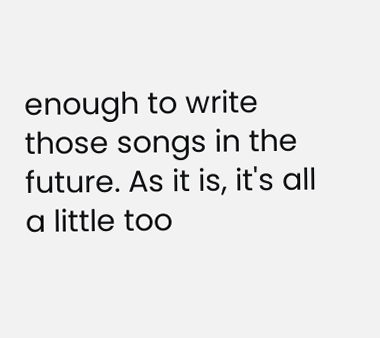enough to write those songs in the future. As it is, it's all a little too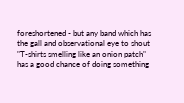foreshortened - but any band which has the gall and observational eye to shout "T-shirts smelling like an onion patch" has a good chance of doing something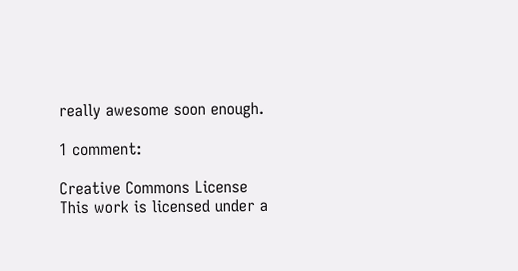really awesome soon enough.

1 comment:

Creative Commons License
This work is licensed under a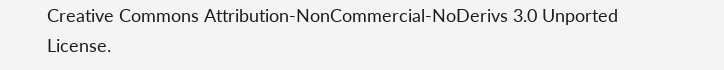Creative Commons Attribution-NonCommercial-NoDerivs 3.0 Unported License.